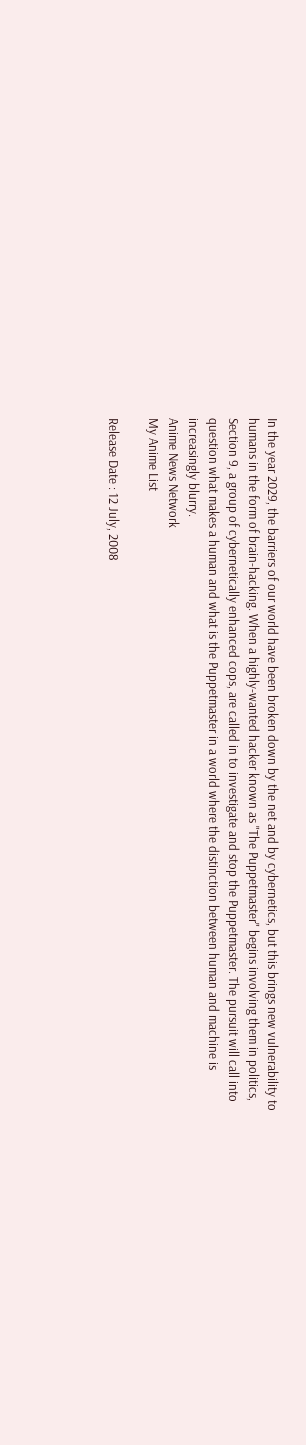In the year 2029, the barriers of our world have been broken down by the net and by cybernetics, but this brings new vulnerability to humans in the form of brain-hacking. When a highly-wanted hacker known as "The Puppetmaster" begins involving them in politics, Section 9, a group of cybernetically enhanced cops, are called in to investigate and stop the Puppetmaster. The pursuit will call into question what makes a human and what is the Puppetmaster in a world where the distinction between human and machine is increasingly blurry.
Anime News Network
My Anime List

Release Date : 12 July, 2008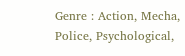Genre : Action, Mecha, Police, Psychological,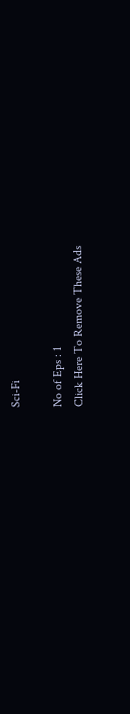Sci-Fi

No of Eps : 1
Click Here To Remove These Ads